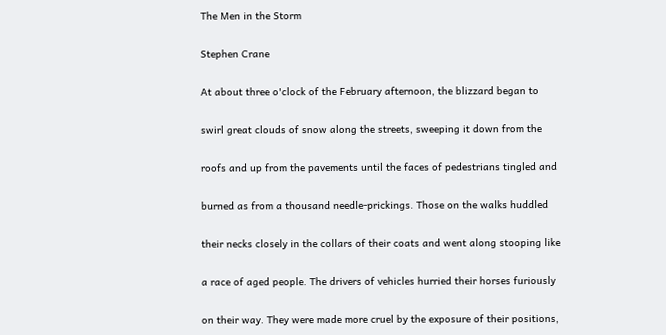The Men in the Storm

Stephen Crane

At about three o'clock of the February afternoon, the blizzard began to

swirl great clouds of snow along the streets, sweeping it down from the

roofs and up from the pavements until the faces of pedestrians tingled and

burned as from a thousand needle-prickings. Those on the walks huddled

their necks closely in the collars of their coats and went along stooping like

a race of aged people. The drivers of vehicles hurried their horses furiously

on their way. They were made more cruel by the exposure of their positions,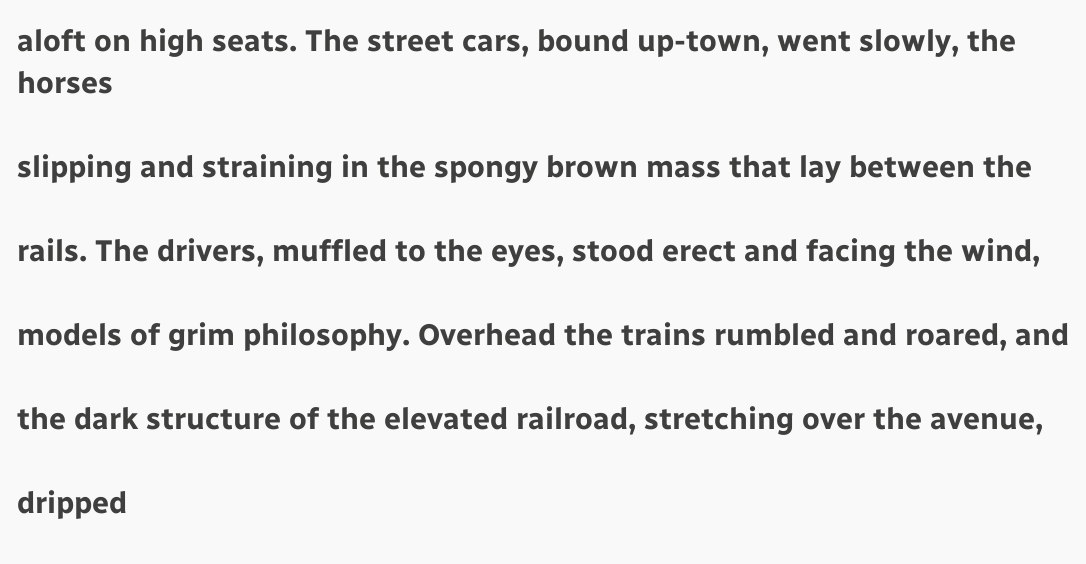aloft on high seats. The street cars, bound up-town, went slowly, the horses

slipping and straining in the spongy brown mass that lay between the

rails. The drivers, muffled to the eyes, stood erect and facing the wind,

models of grim philosophy. Overhead the trains rumbled and roared, and

the dark structure of the elevated railroad, stretching over the avenue,

dripped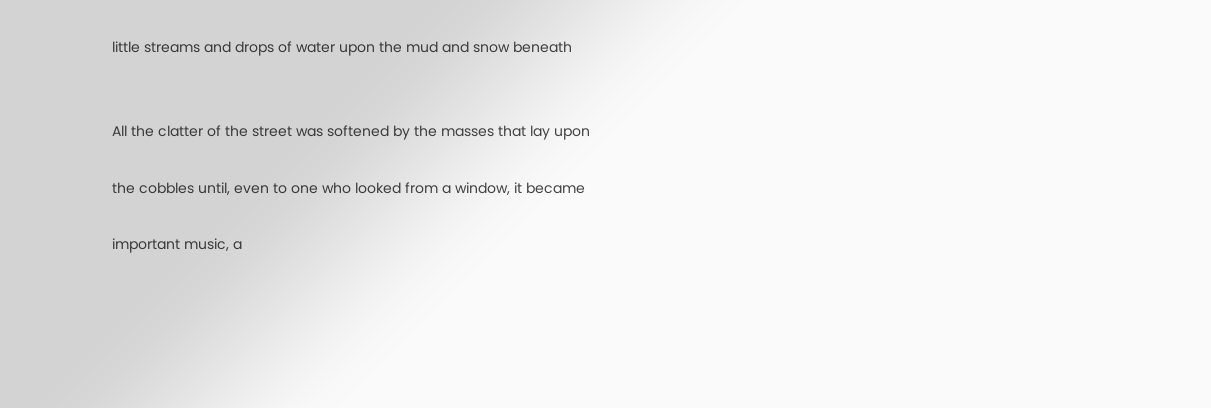little streams and drops of water upon the mud and snow beneath


All the clatter of the street was softened by the masses that lay upon

the cobbles until, even to one who looked from a window, it became

important music, a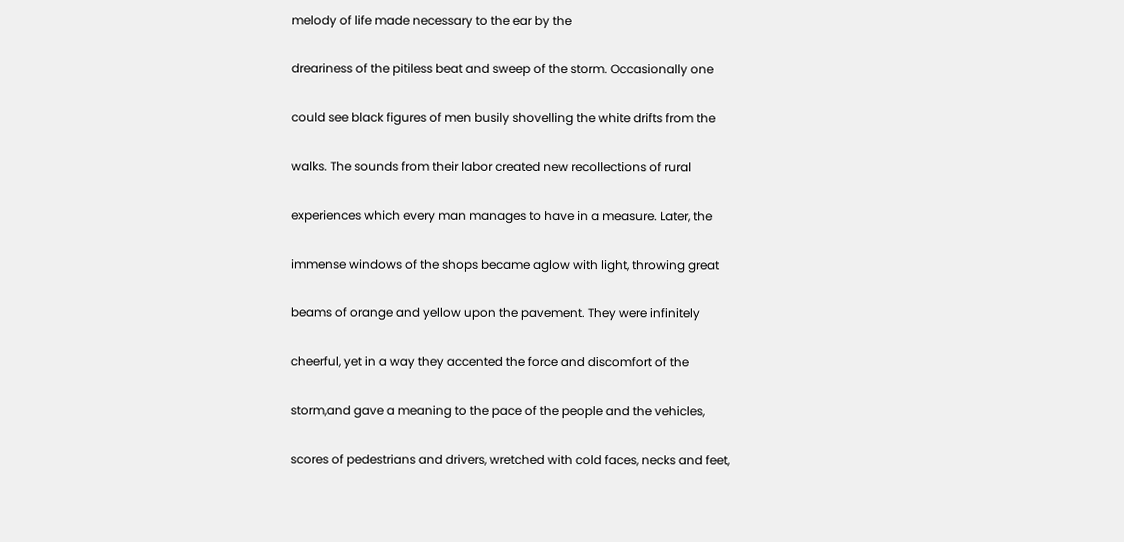melody of life made necessary to the ear by the

dreariness of the pitiless beat and sweep of the storm. Occasionally one

could see black figures of men busily shovelling the white drifts from the

walks. The sounds from their labor created new recollections of rural

experiences which every man manages to have in a measure. Later, the

immense windows of the shops became aglow with light, throwing great

beams of orange and yellow upon the pavement. They were infinitely

cheerful, yet in a way they accented the force and discomfort of the

storm,and gave a meaning to the pace of the people and the vehicles,

scores of pedestrians and drivers, wretched with cold faces, necks and feet,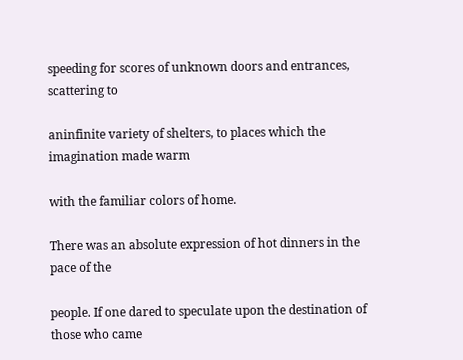speeding for scores of unknown doors and entrances, scattering to

aninfinite variety of shelters, to places which the imagination made warm

with the familiar colors of home.

There was an absolute expression of hot dinners in the pace of the

people. If one dared to speculate upon the destination of those who came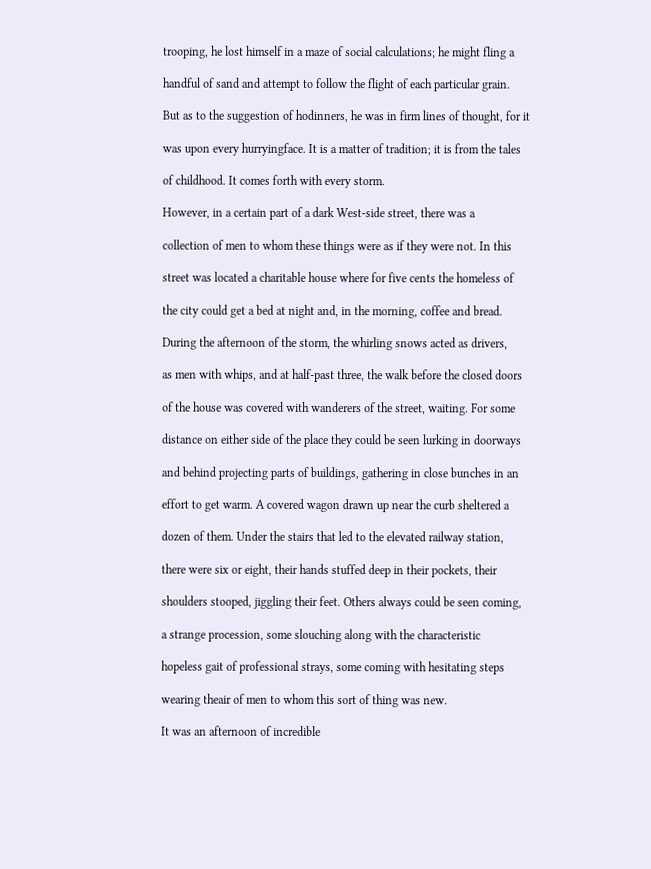trooping, he lost himself in a maze of social calculations; he might fling a

handful of sand and attempt to follow the flight of each particular grain.

But as to the suggestion of hodinners, he was in firm lines of thought, for it

was upon every hurryingface. It is a matter of tradition; it is from the tales

of childhood. It comes forth with every storm.

However, in a certain part of a dark West-side street, there was a

collection of men to whom these things were as if they were not. In this

street was located a charitable house where for five cents the homeless of

the city could get a bed at night and, in the morning, coffee and bread.

During the afternoon of the storm, the whirling snows acted as drivers,

as men with whips, and at half-past three, the walk before the closed doors

of the house was covered with wanderers of the street, waiting. For some

distance on either side of the place they could be seen lurking in doorways

and behind projecting parts of buildings, gathering in close bunches in an

effort to get warm. A covered wagon drawn up near the curb sheltered a

dozen of them. Under the stairs that led to the elevated railway station,

there were six or eight, their hands stuffed deep in their pockets, their

shoulders stooped, jiggling their feet. Others always could be seen coming,

a strange procession, some slouching along with the characteristic

hopeless gait of professional strays, some coming with hesitating steps

wearing theair of men to whom this sort of thing was new.

It was an afternoon of incredible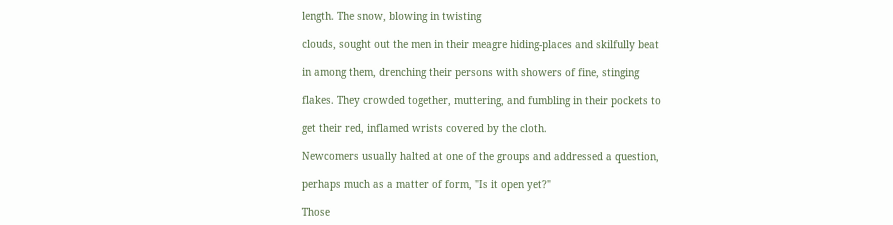length. The snow, blowing in twisting

clouds, sought out the men in their meagre hiding-places and skilfully beat

in among them, drenching their persons with showers of fine, stinging

flakes. They crowded together, muttering, and fumbling in their pockets to

get their red, inflamed wrists covered by the cloth.

Newcomers usually halted at one of the groups and addressed a question,

perhaps much as a matter of form, "Is it open yet?"

Those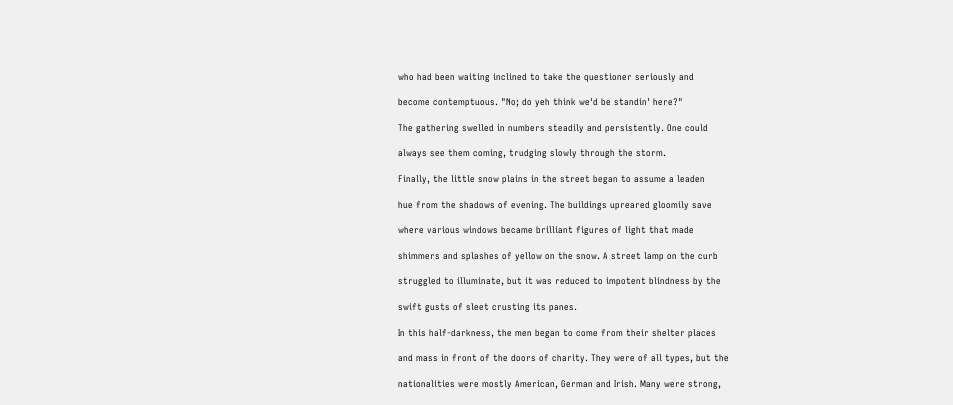who had been waiting inclined to take the questioner seriously and

become contemptuous. "No; do yeh think we'd be standin' here?"

The gathering swelled in numbers steadily and persistently. One could

always see them coming, trudging slowly through the storm.

Finally, the little snow plains in the street began to assume a leaden

hue from the shadows of evening. The buildings upreared gloomily save

where various windows became brilliant figures of light that made

shimmers and splashes of yellow on the snow. A street lamp on the curb

struggled to illuminate, but it was reduced to impotent blindness by the

swift gusts of sleet crusting its panes.

In this half-darkness, the men began to come from their shelter places

and mass in front of the doors of charity. They were of all types, but the

nationalities were mostly American, German and Irish. Many were strong,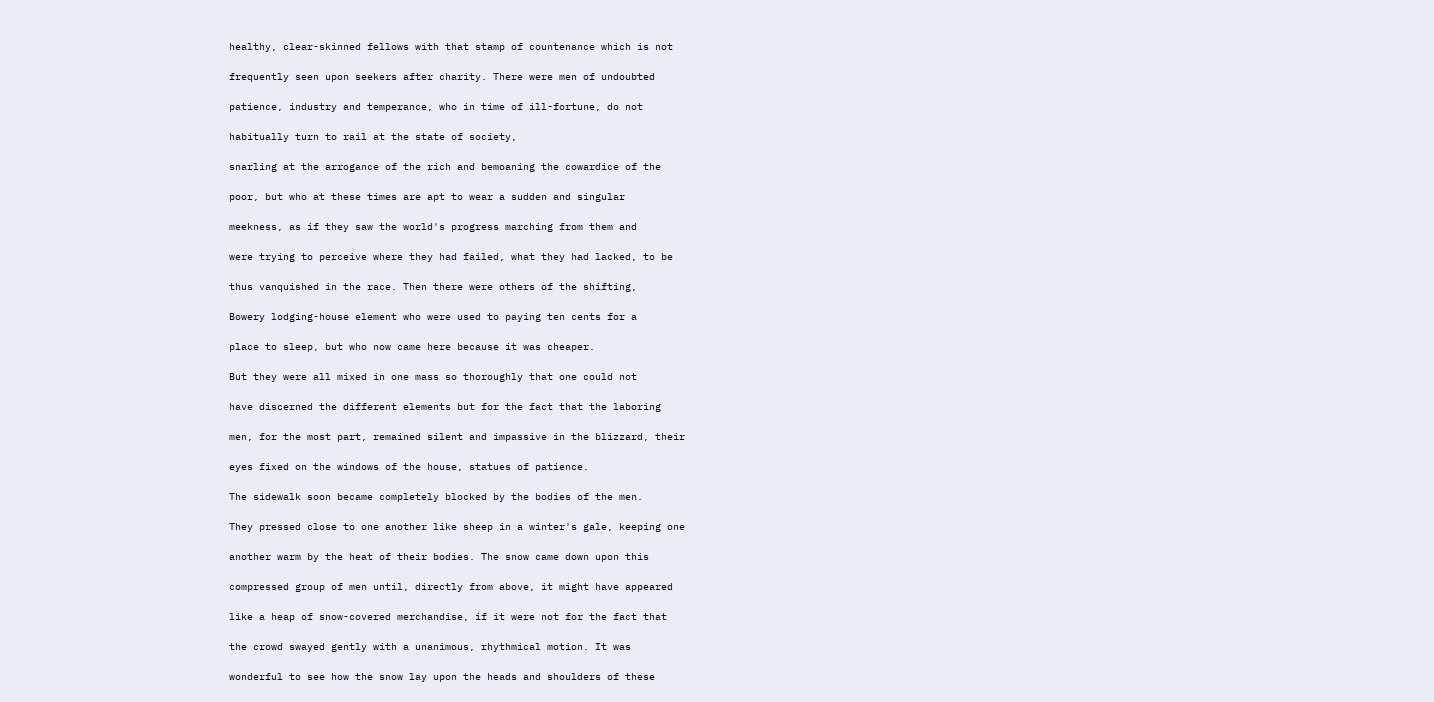healthy, clear-skinned fellows with that stamp of countenance which is not

frequently seen upon seekers after charity. There were men of undoubted

patience, industry and temperance, who in time of ill-fortune, do not

habitually turn to rail at the state of society,

snarling at the arrogance of the rich and bemoaning the cowardice of the

poor, but who at these times are apt to wear a sudden and singular

meekness, as if they saw the world's progress marching from them and

were trying to perceive where they had failed, what they had lacked, to be

thus vanquished in the race. Then there were others of the shifting,

Bowery lodging-house element who were used to paying ten cents for a

place to sleep, but who now came here because it was cheaper.

But they were all mixed in one mass so thoroughly that one could not

have discerned the different elements but for the fact that the laboring

men, for the most part, remained silent and impassive in the blizzard, their

eyes fixed on the windows of the house, statues of patience.

The sidewalk soon became completely blocked by the bodies of the men.

They pressed close to one another like sheep in a winter's gale, keeping one

another warm by the heat of their bodies. The snow came down upon this

compressed group of men until, directly from above, it might have appeared

like a heap of snow-covered merchandise, if it were not for the fact that

the crowd swayed gently with a unanimous, rhythmical motion. It was

wonderful to see how the snow lay upon the heads and shoulders of these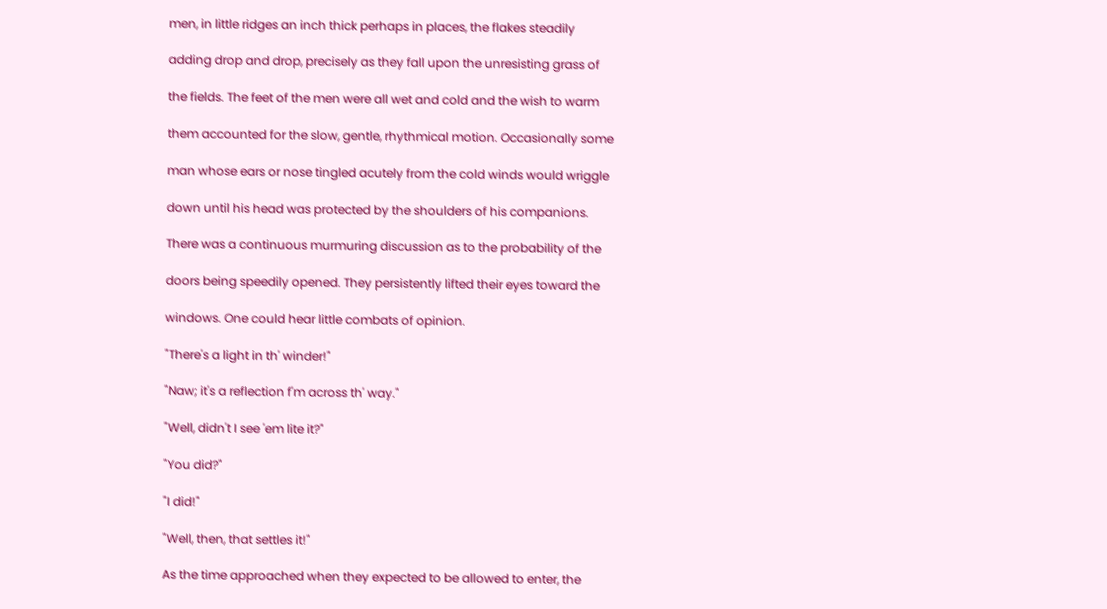men, in little ridges an inch thick perhaps in places, the flakes steadily

adding drop and drop, precisely as they fall upon the unresisting grass of

the fields. The feet of the men were all wet and cold and the wish to warm

them accounted for the slow, gentle, rhythmical motion. Occasionally some

man whose ears or nose tingled acutely from the cold winds would wriggle

down until his head was protected by the shoulders of his companions.

There was a continuous murmuring discussion as to the probability of the

doors being speedily opened. They persistently lifted their eyes toward the

windows. One could hear little combats of opinion.

"There's a light in th' winder!"

"Naw; it's a reflection f'm across th' way."

"Well, didn't I see 'em lite it?"

"You did?"

"I did!"

"Well, then, that settles it!"

As the time approached when they expected to be allowed to enter, the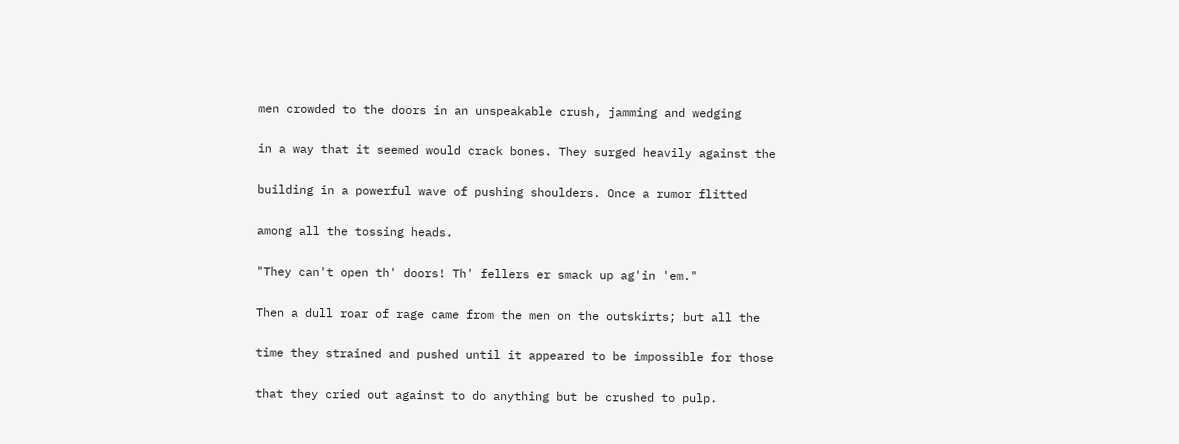men crowded to the doors in an unspeakable crush, jamming and wedging

in a way that it seemed would crack bones. They surged heavily against the

building in a powerful wave of pushing shoulders. Once a rumor flitted

among all the tossing heads.

"They can't open th' doors! Th' fellers er smack up ag'in 'em."

Then a dull roar of rage came from the men on the outskirts; but all the

time they strained and pushed until it appeared to be impossible for those

that they cried out against to do anything but be crushed to pulp.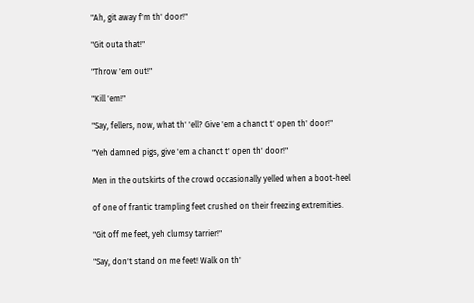"Ah, git away f'm th' door!"

"Git outa that!"

"Throw 'em out!"

"Kill 'em!"

"Say, fellers, now, what th' 'ell? Give 'em a chanct t' open th' door!"

"Yeh damned pigs, give 'em a chanct t' open th' door!"

Men in the outskirts of the crowd occasionally yelled when a boot-heel

of one of frantic trampling feet crushed on their freezing extremities.

"Git off me feet, yeh clumsy tarrier!"

"Say, don't stand on me feet! Walk on th'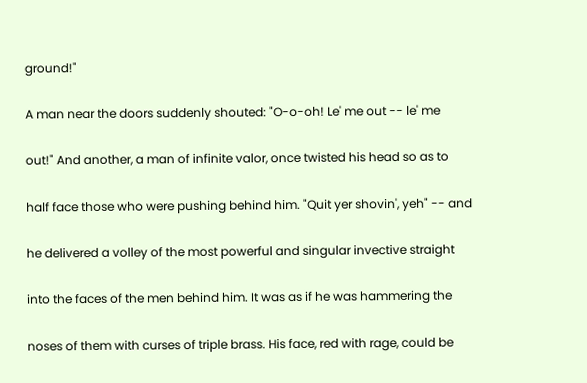ground!"

A man near the doors suddenly shouted: "O-o-oh! Le' me out -- le' me

out!" And another, a man of infinite valor, once twisted his head so as to

half face those who were pushing behind him. "Quit yer shovin', yeh" -- and

he delivered a volley of the most powerful and singular invective straight

into the faces of the men behind him. It was as if he was hammering the

noses of them with curses of triple brass. His face, red with rage, could be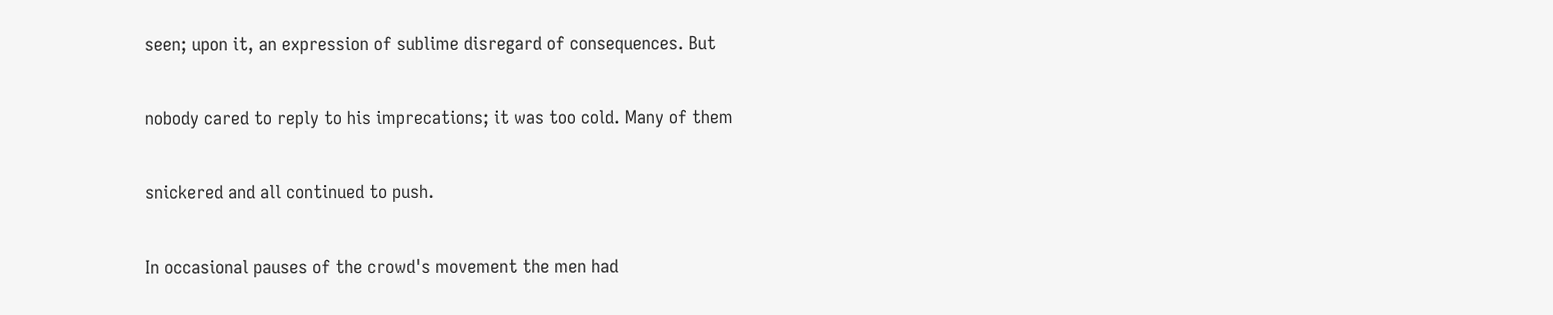seen; upon it, an expression of sublime disregard of consequences. But

nobody cared to reply to his imprecations; it was too cold. Many of them

snickered and all continued to push.

In occasional pauses of the crowd's movement the men had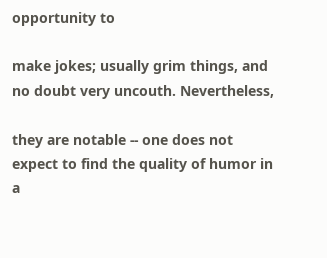opportunity to

make jokes; usually grim things, and no doubt very uncouth. Nevertheless,

they are notable -- one does not expect to find the quality of humor in a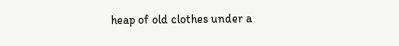heap of old clothes under a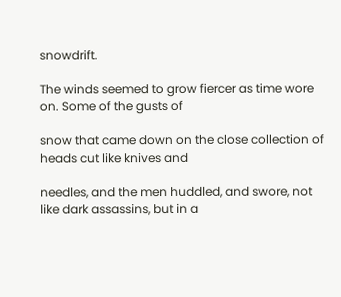snowdrift.

The winds seemed to grow fiercer as time wore on. Some of the gusts of

snow that came down on the close collection of heads cut like knives and

needles, and the men huddled, and swore, not like dark assassins, but in a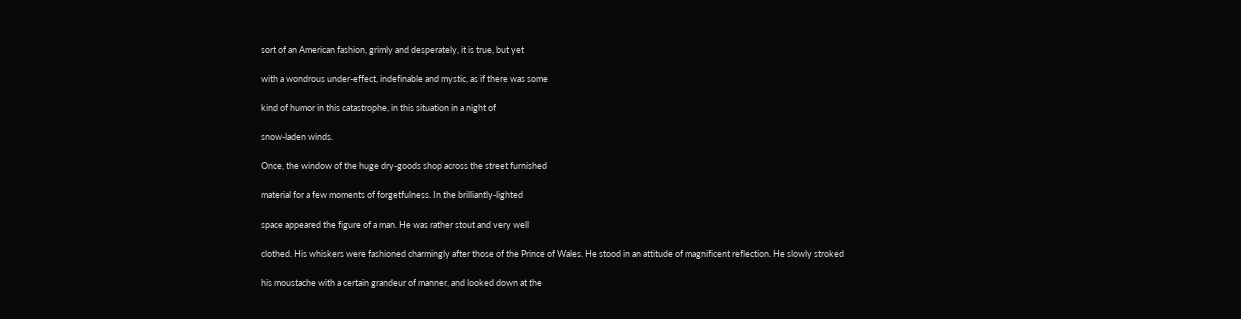sort of an American fashion, grimly and desperately, it is true, but yet

with a wondrous under-effect, indefinable and mystic, as if there was some

kind of humor in this catastrophe, in this situation in a night of

snow-laden winds.

Once, the window of the huge dry-goods shop across the street furnished

material for a few moments of forgetfulness. In the brilliantly-lighted

space appeared the figure of a man. He was rather stout and very well

clothed. His whiskers were fashioned charmingly after those of the Prince of Wales. He stood in an attitude of magnificent reflection. He slowly stroked

his moustache with a certain grandeur of manner, and looked down at the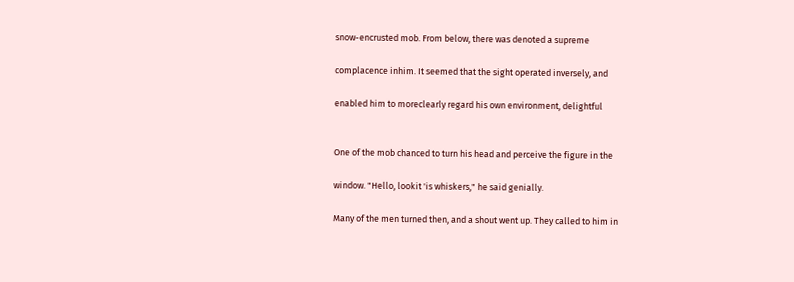snow-encrusted mob. From below, there was denoted a supreme

complacence inhim. It seemed that the sight operated inversely, and

enabled him to moreclearly regard his own environment, delightful


One of the mob chanced to turn his head and perceive the figure in the

window. "Hello, lookit 'is whiskers," he said genially.

Many of the men turned then, and a shout went up. They called to him in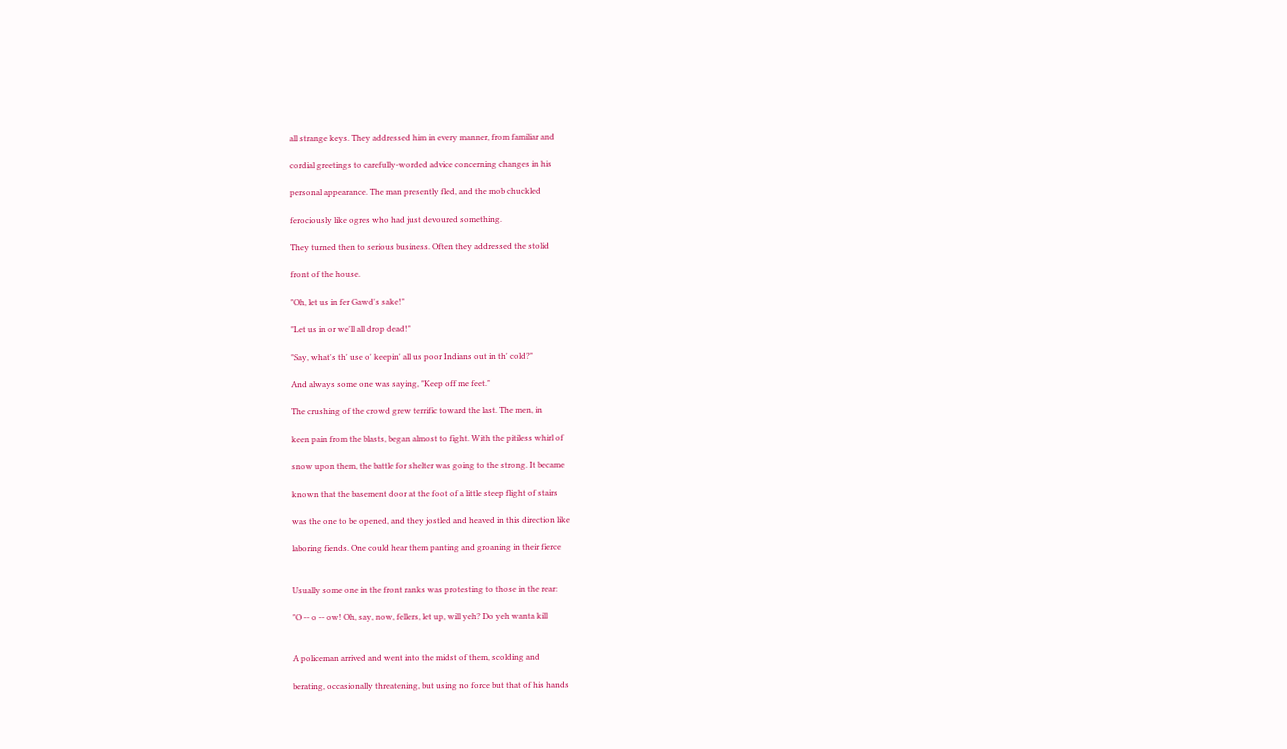all strange keys. They addressed him in every manner, from familiar and

cordial greetings to carefully-worded advice concerning changes in his

personal appearance. The man presently fled, and the mob chuckled

ferociously like ogres who had just devoured something.

They turned then to serious business. Often they addressed the stolid

front of the house.

"Oh, let us in fer Gawd's sake!"

"Let us in or we'll all drop dead!"

"Say, what's th' use o' keepin' all us poor Indians out in th' cold?"

And always some one was saying, "Keep off me feet."

The crushing of the crowd grew terrific toward the last. The men, in

keen pain from the blasts, began almost to fight. With the pitiless whirl of

snow upon them, the battle for shelter was going to the strong. It became

known that the basement door at the foot of a little steep flight of stairs

was the one to be opened, and they jostled and heaved in this direction like

laboring fiends. One could hear them panting and groaning in their fierce


Usually some one in the front ranks was protesting to those in the rear:

"O -- o -- ow! Oh, say, now, fellers, let up, will yeh? Do yeh wanta kill


A policeman arrived and went into the midst of them, scolding and

berating, occasionally threatening, but using no force but that of his hands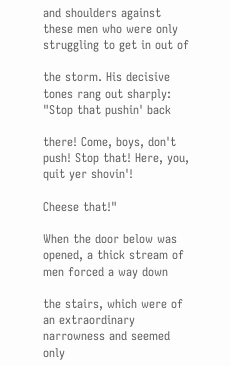and shoulders against these men who were only struggling to get in out of

the storm. His decisive tones rang out sharply: "Stop that pushin' back

there! Come, boys, don't push! Stop that! Here, you, quit yer shovin'!

Cheese that!"

When the door below was opened, a thick stream of men forced a way down

the stairs, which were of an extraordinary narrowness and seemed only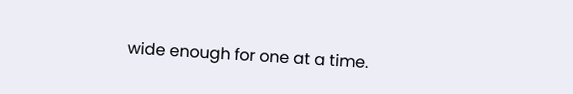wide enough for one at a time.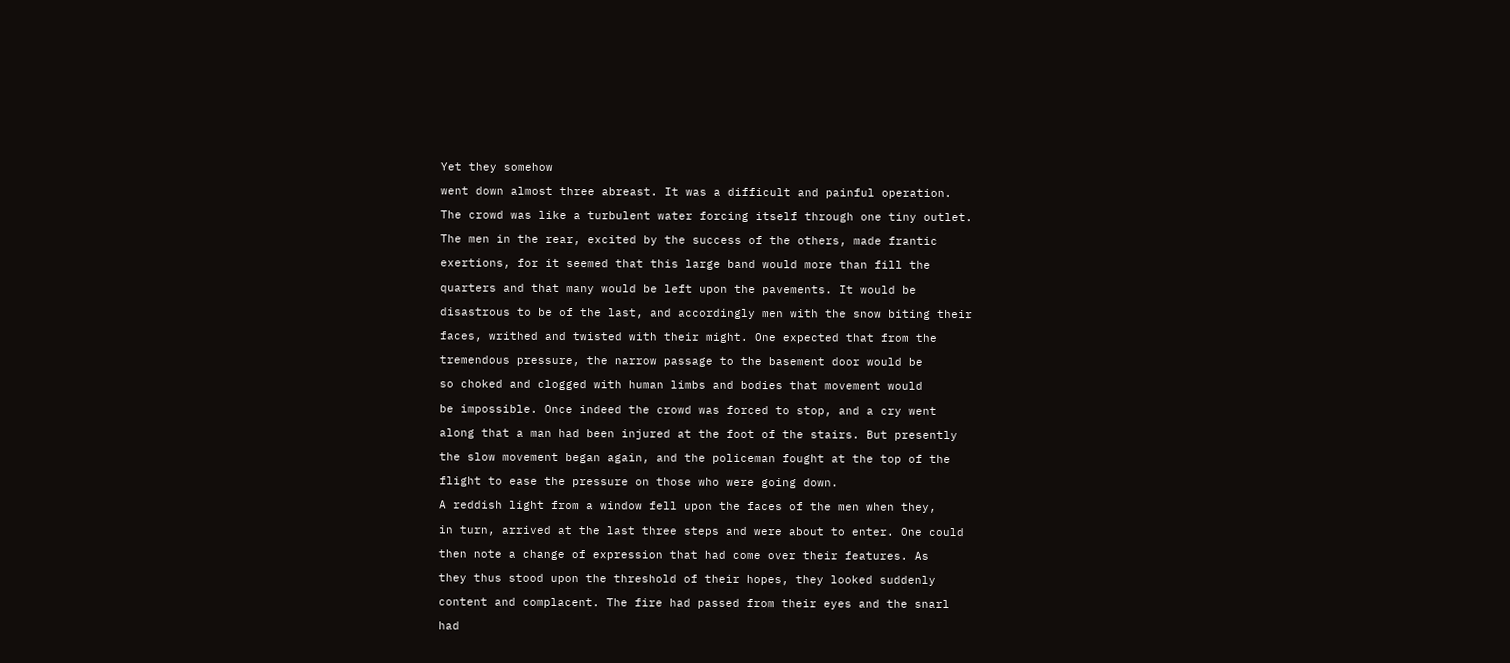Yet they somehow

went down almost three abreast. It was a difficult and painful operation.

The crowd was like a turbulent water forcing itself through one tiny outlet.

The men in the rear, excited by the success of the others, made frantic

exertions, for it seemed that this large band would more than fill the

quarters and that many would be left upon the pavements. It would be

disastrous to be of the last, and accordingly men with the snow biting their

faces, writhed and twisted with their might. One expected that from the

tremendous pressure, the narrow passage to the basement door would be

so choked and clogged with human limbs and bodies that movement would

be impossible. Once indeed the crowd was forced to stop, and a cry went

along that a man had been injured at the foot of the stairs. But presently

the slow movement began again, and the policeman fought at the top of the

flight to ease the pressure on those who were going down.

A reddish light from a window fell upon the faces of the men when they,

in turn, arrived at the last three steps and were about to enter. One could

then note a change of expression that had come over their features. As

they thus stood upon the threshold of their hopes, they looked suddenly

content and complacent. The fire had passed from their eyes and the snarl

had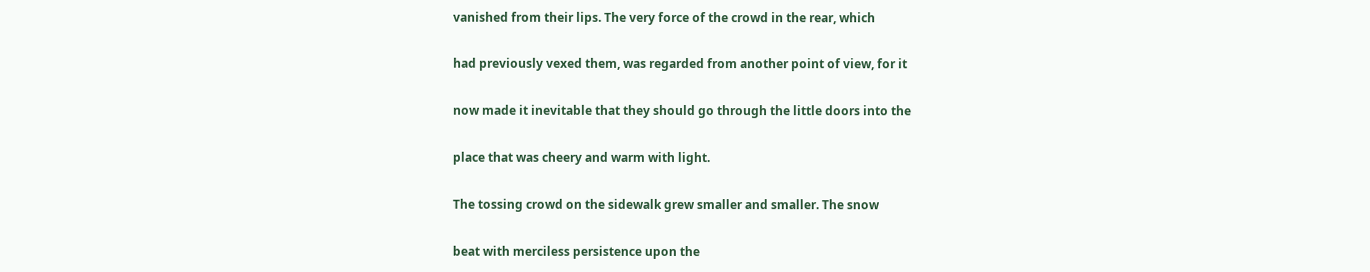vanished from their lips. The very force of the crowd in the rear, which

had previously vexed them, was regarded from another point of view, for it

now made it inevitable that they should go through the little doors into the

place that was cheery and warm with light.

The tossing crowd on the sidewalk grew smaller and smaller. The snow

beat with merciless persistence upon the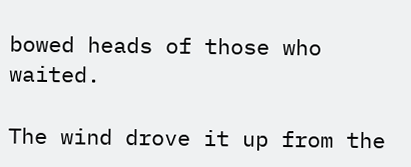bowed heads of those who waited.

The wind drove it up from the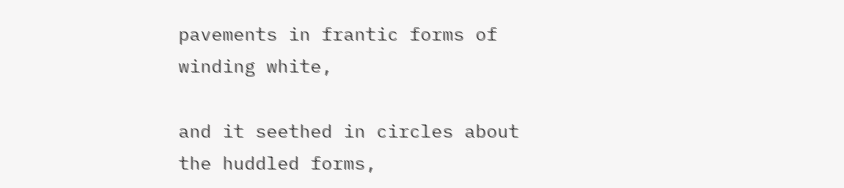pavements in frantic forms of winding white,

and it seethed in circles about the huddled forms,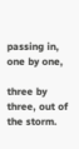passing in, one by one,

three by three, out of the storm.